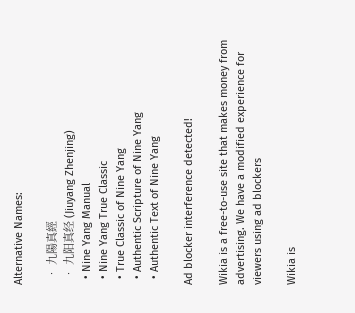Alternative Names:

  • 九陽真經
  • 九阳真经 (Jiuyang Zhenjing)
  • Nine Yang Manual
  • Nine Yang True Classic
  • True Classic of Nine Yang
  • Authentic Scripture of Nine Yang
  • Authentic Text of Nine Yang

Ad blocker interference detected!

Wikia is a free-to-use site that makes money from advertising. We have a modified experience for viewers using ad blockers

Wikia is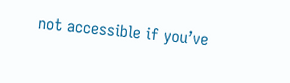not accessible if you’ve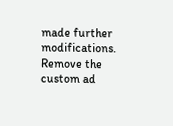made further modifications. Remove the custom ad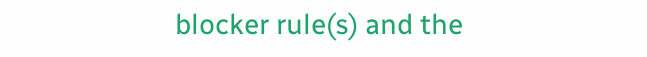blocker rule(s) and the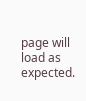page will load as expected.